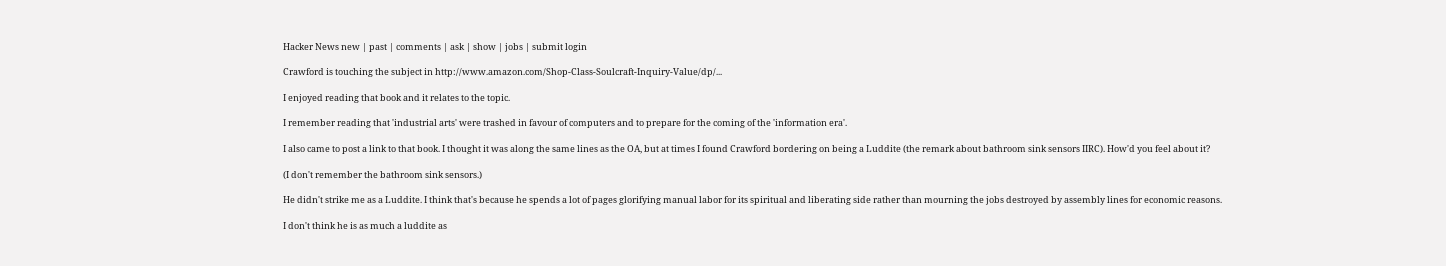Hacker News new | past | comments | ask | show | jobs | submit login

Crawford is touching the subject in http://www.amazon.com/Shop-Class-Soulcraft-Inquiry-Value/dp/...

I enjoyed reading that book and it relates to the topic.

I remember reading that 'industrial arts' were trashed in favour of computers and to prepare for the coming of the 'information era'.

I also came to post a link to that book. I thought it was along the same lines as the OA, but at times I found Crawford bordering on being a Luddite (the remark about bathroom sink sensors IIRC). How'd you feel about it?

(I don't remember the bathroom sink sensors.)

He didn't strike me as a Luddite. I think that's because he spends a lot of pages glorifying manual labor for its spiritual and liberating side rather than mourning the jobs destroyed by assembly lines for economic reasons.

I don't think he is as much a luddite as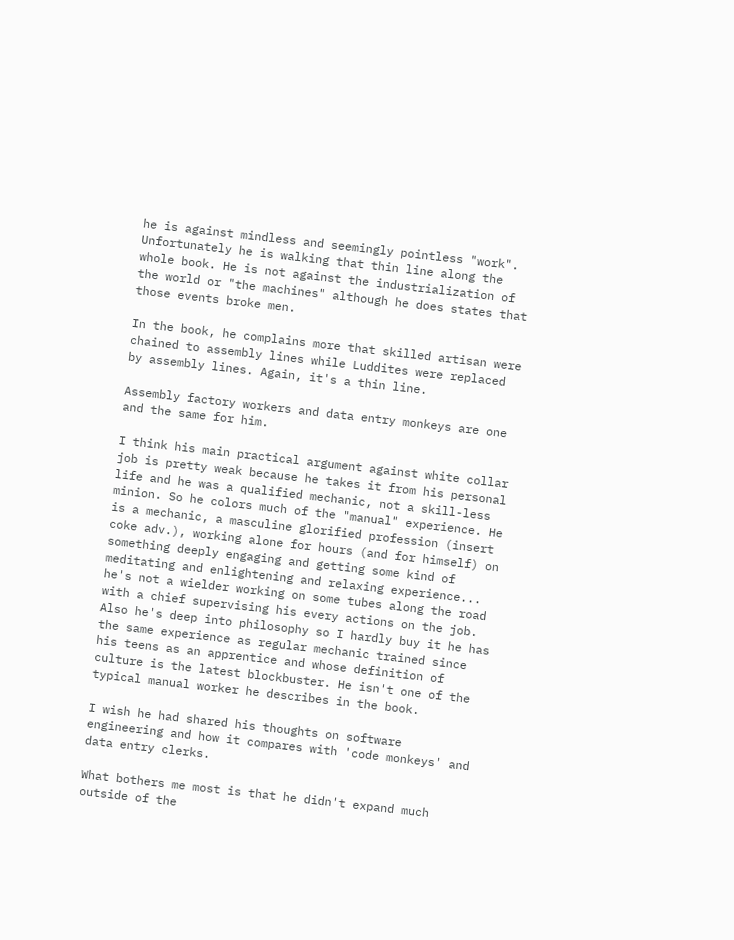he is against mindless and seemingly pointless "work". Unfortunately he is walking that thin line along the whole book. He is not against the industrialization of the world or "the machines" although he does states that those events broke men.

In the book, he complains more that skilled artisan were chained to assembly lines while Luddites were replaced by assembly lines. Again, it's a thin line.

Assembly factory workers and data entry monkeys are one and the same for him.

I think his main practical argument against white collar job is pretty weak because he takes it from his personal life and he was a qualified mechanic, not a skill-less minion. So he colors much of the "manual" experience. He is a mechanic, a masculine glorified profession (insert coke adv.), working alone for hours (and for himself) on something deeply engaging and getting some kind of meditating and enlightening and relaxing experience... he's not a wielder working on some tubes along the road with a chief supervising his every actions on the job. Also he's deep into philosophy so I hardly buy it he has the same experience as regular mechanic trained since his teens as an apprentice and whose definition of culture is the latest blockbuster. He isn't one of the typical manual worker he describes in the book.

I wish he had shared his thoughts on software engineering and how it compares with 'code monkeys' and data entry clerks.

What bothers me most is that he didn't expand much outside of the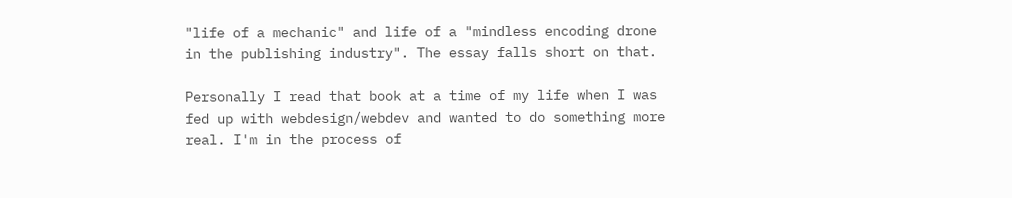"life of a mechanic" and life of a "mindless encoding drone in the publishing industry". The essay falls short on that.

Personally I read that book at a time of my life when I was fed up with webdesign/webdev and wanted to do something more real. I'm in the process of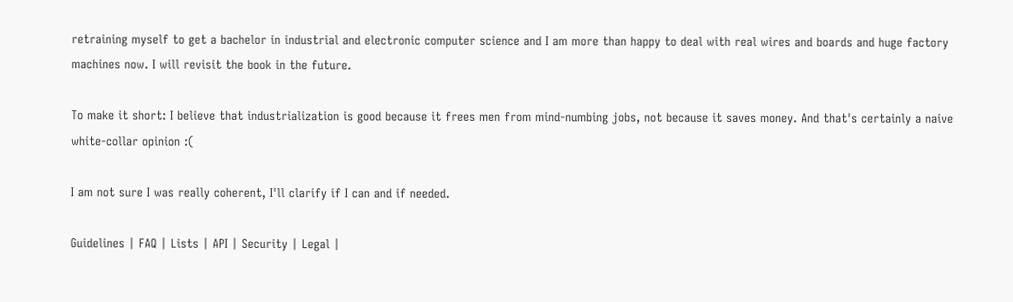retraining myself to get a bachelor in industrial and electronic computer science and I am more than happy to deal with real wires and boards and huge factory machines now. I will revisit the book in the future.

To make it short: I believe that industrialization is good because it frees men from mind-numbing jobs, not because it saves money. And that's certainly a naive white-collar opinion :(

I am not sure I was really coherent, I'll clarify if I can and if needed.

Guidelines | FAQ | Lists | API | Security | Legal |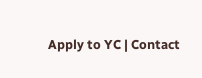Apply to YC | Contact